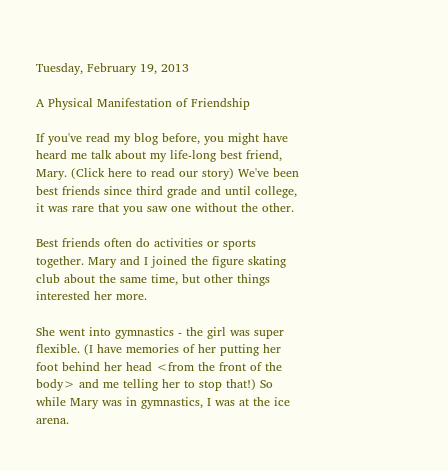Tuesday, February 19, 2013

A Physical Manifestation of Friendship

If you've read my blog before, you might have heard me talk about my life-long best friend, Mary. (Click here to read our story) We've been best friends since third grade and until college, it was rare that you saw one without the other.

Best friends often do activities or sports together. Mary and I joined the figure skating club about the same time, but other things interested her more.

She went into gymnastics - the girl was super flexible. (I have memories of her putting her foot behind her head <from the front of the body> and me telling her to stop that!) So while Mary was in gymnastics, I was at the ice arena.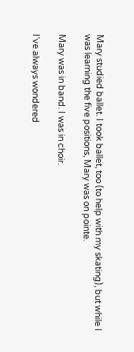Mary studied ballet. I took ballet, too (to help with my skating), but while I was learning the five positions, Mary was on pointe.

Mary was in band. I was in choir.

I've always wondered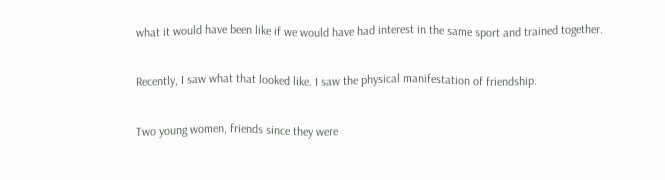what it would have been like if we would have had interest in the same sport and trained together.

Recently, I saw what that looked like. I saw the physical manifestation of friendship.

Two young women, friends since they were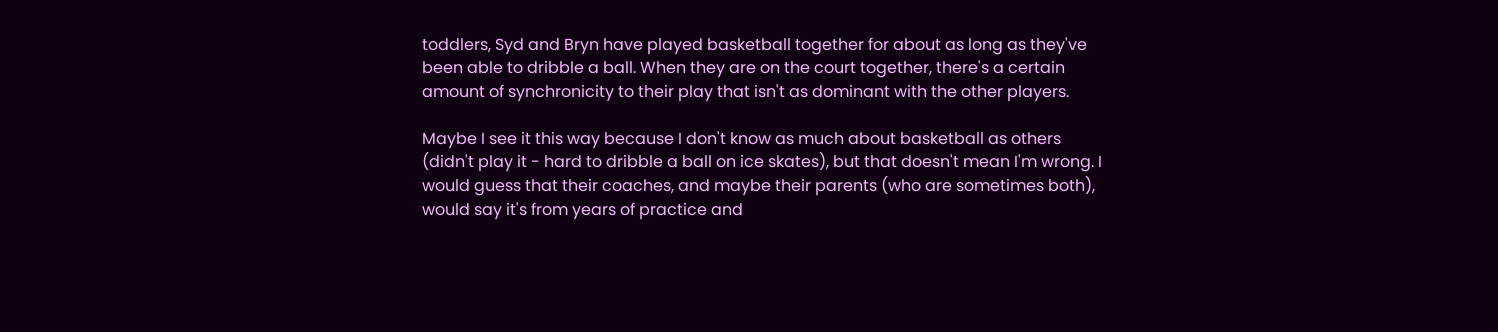toddlers, Syd and Bryn have played basketball together for about as long as they've been able to dribble a ball. When they are on the court together, there's a certain amount of synchronicity to their play that isn't as dominant with the other players.

Maybe I see it this way because I don't know as much about basketball as others (didn't play it - hard to dribble a ball on ice skates), but that doesn't mean I'm wrong. I would guess that their coaches, and maybe their parents (who are sometimes both), would say it's from years of practice and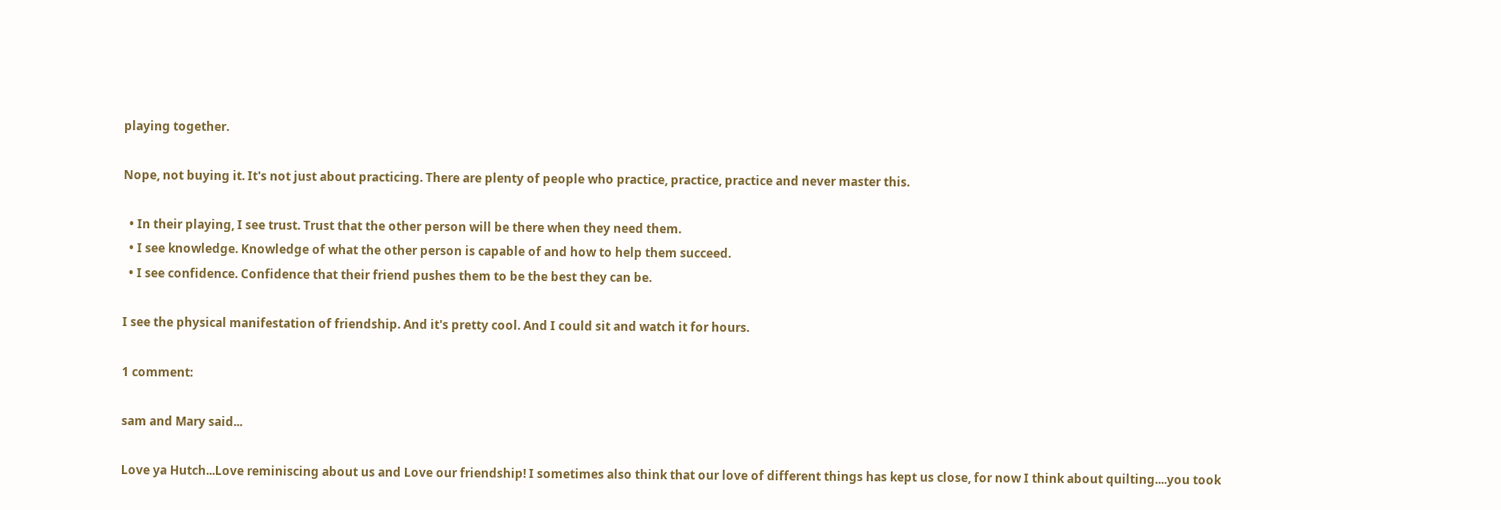playing together.

Nope, not buying it. It's not just about practicing. There are plenty of people who practice, practice, practice and never master this.

  • In their playing, I see trust. Trust that the other person will be there when they need them.
  • I see knowledge. Knowledge of what the other person is capable of and how to help them succeed.
  • I see confidence. Confidence that their friend pushes them to be the best they can be.

I see the physical manifestation of friendship. And it's pretty cool. And I could sit and watch it for hours.

1 comment:

sam and Mary said...

Love ya Hutch...Love reminiscing about us and Love our friendship! I sometimes also think that our love of different things has kept us close, for now I think about quilting....you took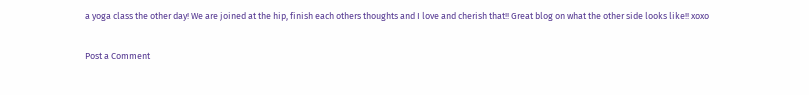a yoga class the other day! We are joined at the hip, finish each others thoughts and I love and cherish that!! Great blog on what the other side looks like!! xoxo

Post a Comment